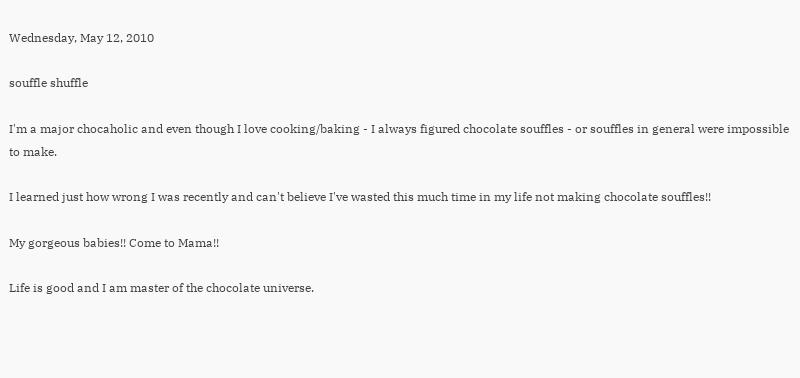Wednesday, May 12, 2010

souffle shuffle

I'm a major chocaholic and even though I love cooking/baking - I always figured chocolate souffles - or souffles in general were impossible to make.

I learned just how wrong I was recently and can't believe I've wasted this much time in my life not making chocolate souffles!!

My gorgeous babies!! Come to Mama!!

Life is good and I am master of the chocolate universe.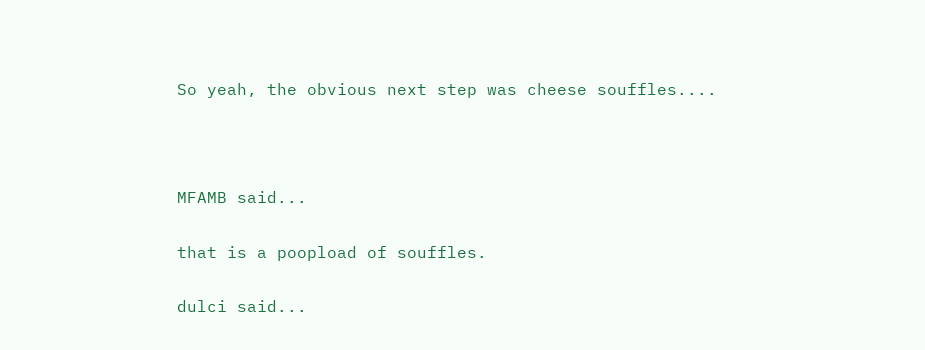So yeah, the obvious next step was cheese souffles....



MFAMB said...

that is a poopload of souffles.

dulci said...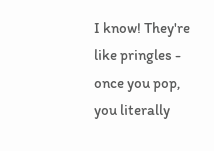I know! They're like pringles - once you pop, you literally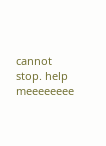cannot stop. help meeeeeeee